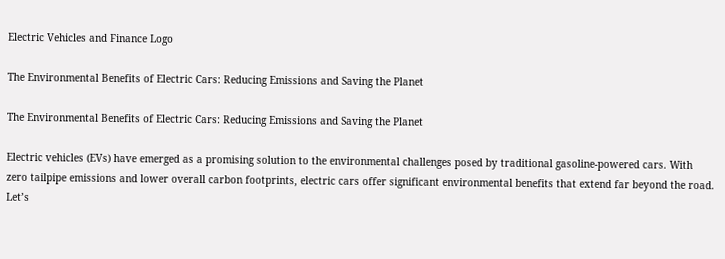Electric Vehicles and Finance Logo

The Environmental Benefits of Electric Cars: Reducing Emissions and Saving the Planet

The Environmental Benefits of Electric Cars: Reducing Emissions and Saving the Planet

Electric vehicles (EVs) have emerged as a promising solution to the environmental challenges posed by traditional gasoline-powered cars. With zero tailpipe emissions and lower overall carbon footprints, electric cars offer significant environmental benefits that extend far beyond the road. Let’s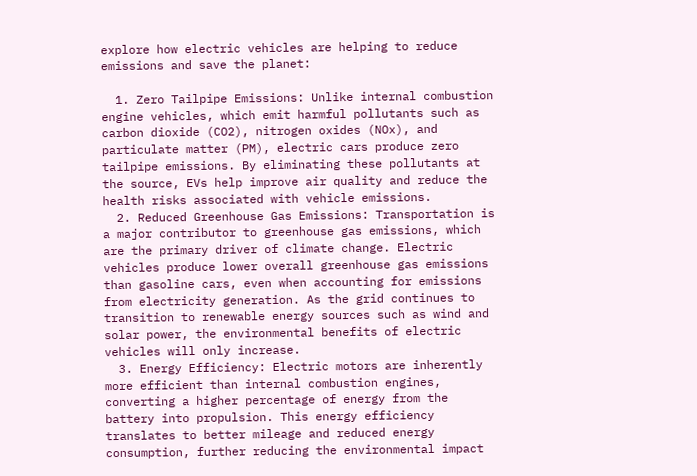explore how electric vehicles are helping to reduce emissions and save the planet:

  1. Zero Tailpipe Emissions: Unlike internal combustion engine vehicles, which emit harmful pollutants such as carbon dioxide (CO2), nitrogen oxides (NOx), and particulate matter (PM), electric cars produce zero tailpipe emissions. By eliminating these pollutants at the source, EVs help improve air quality and reduce the health risks associated with vehicle emissions.
  2. Reduced Greenhouse Gas Emissions: Transportation is a major contributor to greenhouse gas emissions, which are the primary driver of climate change. Electric vehicles produce lower overall greenhouse gas emissions than gasoline cars, even when accounting for emissions from electricity generation. As the grid continues to transition to renewable energy sources such as wind and solar power, the environmental benefits of electric vehicles will only increase.
  3. Energy Efficiency: Electric motors are inherently more efficient than internal combustion engines, converting a higher percentage of energy from the battery into propulsion. This energy efficiency translates to better mileage and reduced energy consumption, further reducing the environmental impact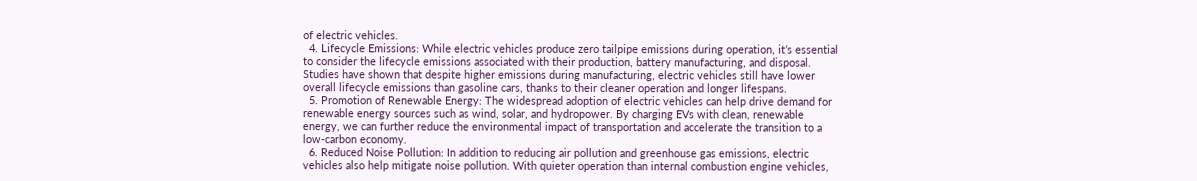of electric vehicles.
  4. Lifecycle Emissions: While electric vehicles produce zero tailpipe emissions during operation, it’s essential to consider the lifecycle emissions associated with their production, battery manufacturing, and disposal. Studies have shown that despite higher emissions during manufacturing, electric vehicles still have lower overall lifecycle emissions than gasoline cars, thanks to their cleaner operation and longer lifespans.
  5. Promotion of Renewable Energy: The widespread adoption of electric vehicles can help drive demand for renewable energy sources such as wind, solar, and hydropower. By charging EVs with clean, renewable energy, we can further reduce the environmental impact of transportation and accelerate the transition to a low-carbon economy.
  6. Reduced Noise Pollution: In addition to reducing air pollution and greenhouse gas emissions, electric vehicles also help mitigate noise pollution. With quieter operation than internal combustion engine vehicles,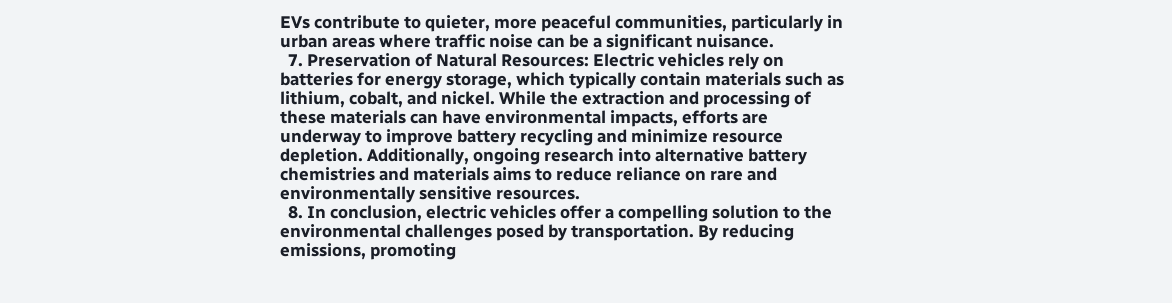EVs contribute to quieter, more peaceful communities, particularly in urban areas where traffic noise can be a significant nuisance.
  7. Preservation of Natural Resources: Electric vehicles rely on batteries for energy storage, which typically contain materials such as lithium, cobalt, and nickel. While the extraction and processing of these materials can have environmental impacts, efforts are underway to improve battery recycling and minimize resource depletion. Additionally, ongoing research into alternative battery chemistries and materials aims to reduce reliance on rare and environmentally sensitive resources.
  8. In conclusion, electric vehicles offer a compelling solution to the environmental challenges posed by transportation. By reducing emissions, promoting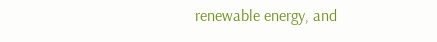renewable energy, and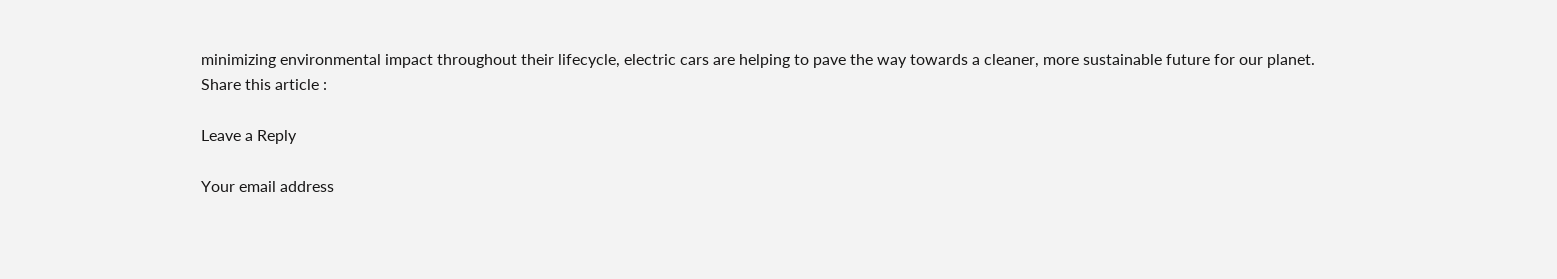minimizing environmental impact throughout their lifecycle, electric cars are helping to pave the way towards a cleaner, more sustainable future for our planet.
Share this article :

Leave a Reply

Your email address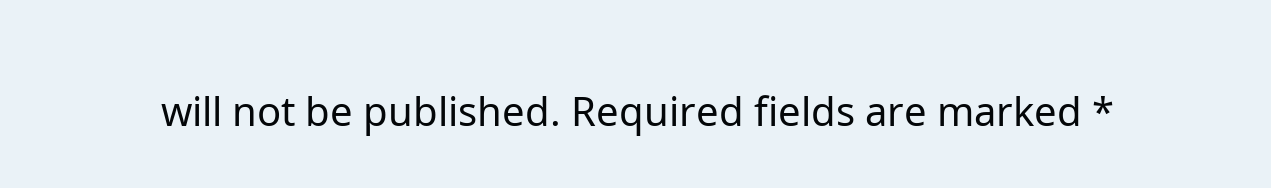will not be published. Required fields are marked *